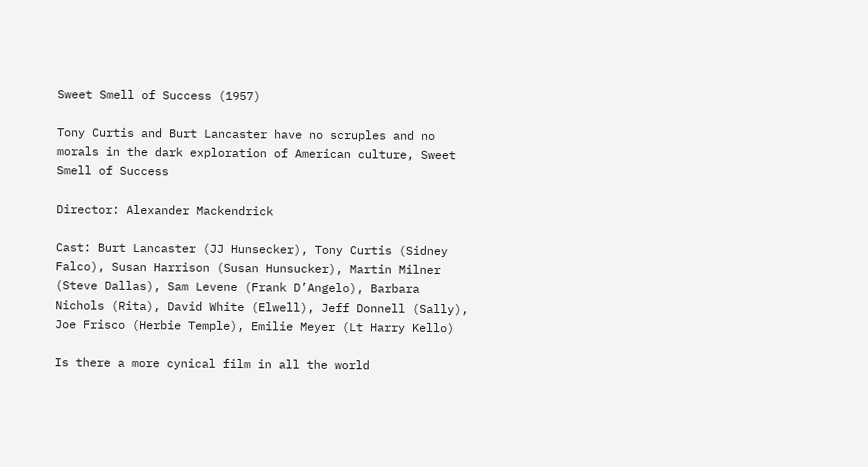Sweet Smell of Success (1957)

Tony Curtis and Burt Lancaster have no scruples and no morals in the dark exploration of American culture, Sweet Smell of Success

Director: Alexander Mackendrick

Cast: Burt Lancaster (JJ Hunsecker), Tony Curtis (Sidney Falco), Susan Harrison (Susan Hunsucker), Martin Milner (Steve Dallas), Sam Levene (Frank D’Angelo), Barbara Nichols (Rita), David White (Elwell), Jeff Donnell (Sally), Joe Frisco (Herbie Temple), Emilie Meyer (Lt Harry Kello)

Is there a more cynical film in all the world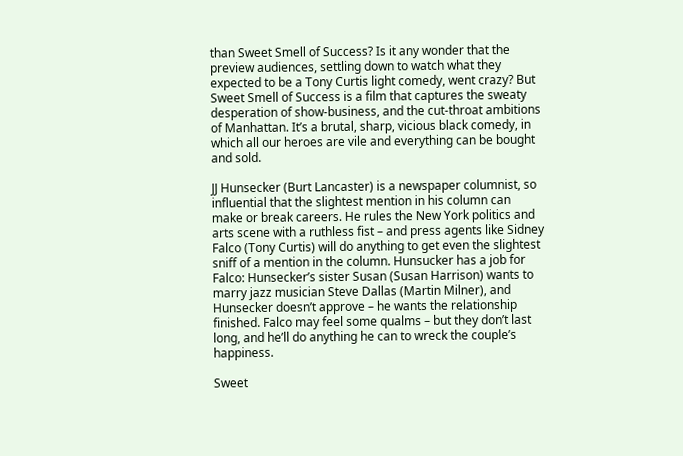than Sweet Smell of Success? Is it any wonder that the preview audiences, settling down to watch what they expected to be a Tony Curtis light comedy, went crazy? But Sweet Smell of Success is a film that captures the sweaty desperation of show-business, and the cut-throat ambitions of Manhattan. It’s a brutal, sharp, vicious black comedy, in which all our heroes are vile and everything can be bought and sold.

JJ Hunsecker (Burt Lancaster) is a newspaper columnist, so influential that the slightest mention in his column can make or break careers. He rules the New York politics and arts scene with a ruthless fist – and press agents like Sidney Falco (Tony Curtis) will do anything to get even the slightest sniff of a mention in the column. Hunsucker has a job for Falco: Hunsecker’s sister Susan (Susan Harrison) wants to marry jazz musician Steve Dallas (Martin Milner), and Hunsecker doesn’t approve – he wants the relationship finished. Falco may feel some qualms – but they don’t last long, and he’ll do anything he can to wreck the couple’s happiness.

Sweet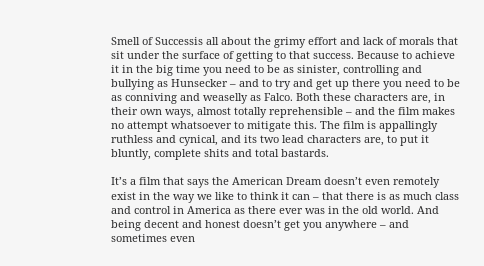Smell of Successis all about the grimy effort and lack of morals that sit under the surface of getting to that success. Because to achieve it in the big time you need to be as sinister, controlling and bullying as Hunsecker – and to try and get up there you need to be as conniving and weaselly as Falco. Both these characters are, in their own ways, almost totally reprehensible – and the film makes no attempt whatsoever to mitigate this. The film is appallingly ruthless and cynical, and its two lead characters are, to put it bluntly, complete shits and total bastards.

It’s a film that says the American Dream doesn’t even remotely exist in the way we like to think it can – that there is as much class and control in America as there ever was in the old world. And being decent and honest doesn’t get you anywhere – and sometimes even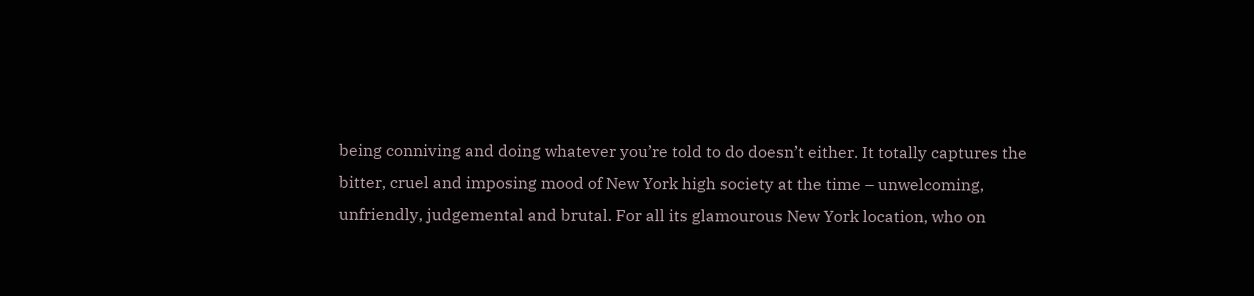being conniving and doing whatever you’re told to do doesn’t either. It totally captures the bitter, cruel and imposing mood of New York high society at the time – unwelcoming, unfriendly, judgemental and brutal. For all its glamourous New York location, who on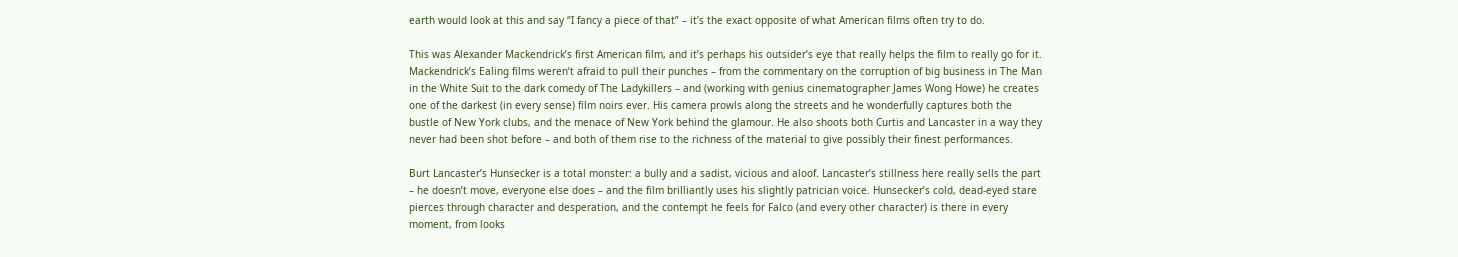earth would look at this and say “I fancy a piece of that” – it’s the exact opposite of what American films often try to do.

This was Alexander Mackendrick’s first American film, and it’s perhaps his outsider’s eye that really helps the film to really go for it. Mackendrick’s Ealing films weren’t afraid to pull their punches – from the commentary on the corruption of big business in The Man in the White Suit to the dark comedy of The Ladykillers – and (working with genius cinematographer James Wong Howe) he creates one of the darkest (in every sense) film noirs ever. His camera prowls along the streets and he wonderfully captures both the bustle of New York clubs, and the menace of New York behind the glamour. He also shoots both Curtis and Lancaster in a way they never had been shot before – and both of them rise to the richness of the material to give possibly their finest performances.

Burt Lancaster’s Hunsecker is a total monster: a bully and a sadist, vicious and aloof. Lancaster’s stillness here really sells the part – he doesn’t move, everyone else does – and the film brilliantly uses his slightly patrician voice. Hunsecker’s cold, dead-eyed stare pierces through character and desperation, and the contempt he feels for Falco (and every other character) is there in every moment, from looks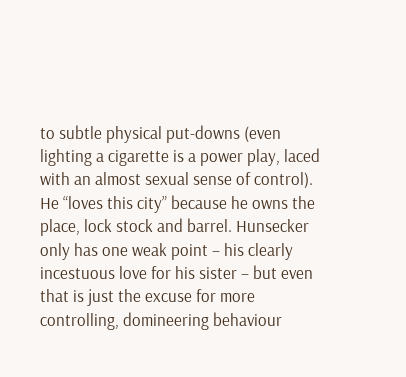to subtle physical put-downs (even lighting a cigarette is a power play, laced with an almost sexual sense of control). He “loves this city” because he owns the place, lock stock and barrel. Hunsecker only has one weak point – his clearly incestuous love for his sister – but even that is just the excuse for more controlling, domineering behaviour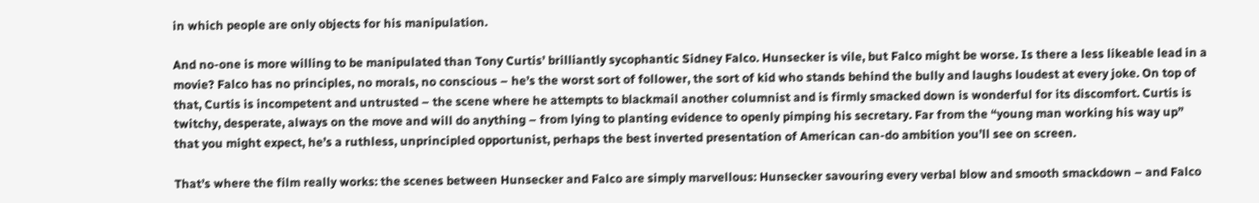in which people are only objects for his manipulation.

And no-one is more willing to be manipulated than Tony Curtis’ brilliantly sycophantic Sidney Falco. Hunsecker is vile, but Falco might be worse. Is there a less likeable lead in a movie? Falco has no principles, no morals, no conscious – he’s the worst sort of follower, the sort of kid who stands behind the bully and laughs loudest at every joke. On top of that, Curtis is incompetent and untrusted – the scene where he attempts to blackmail another columnist and is firmly smacked down is wonderful for its discomfort. Curtis is twitchy, desperate, always on the move and will do anything – from lying to planting evidence to openly pimping his secretary. Far from the “young man working his way up” that you might expect, he’s a ruthless, unprincipled opportunist, perhaps the best inverted presentation of American can-do ambition you’ll see on screen.

That’s where the film really works: the scenes between Hunsecker and Falco are simply marvellous: Hunsecker savouring every verbal blow and smooth smackdown – and Falco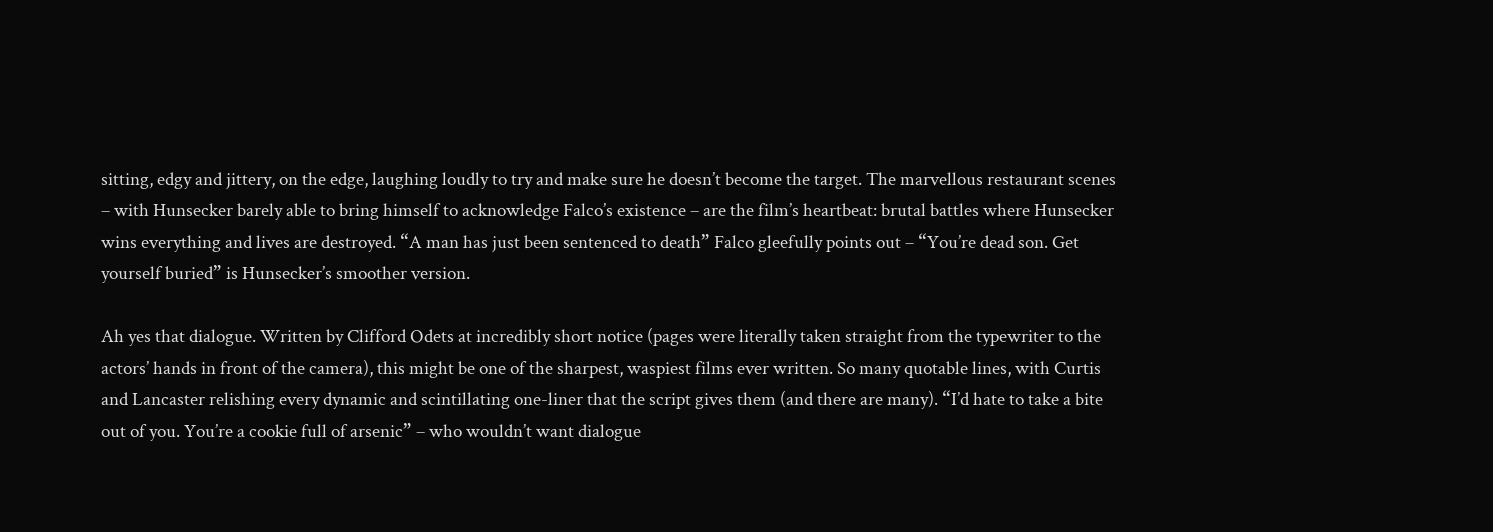sitting, edgy and jittery, on the edge, laughing loudly to try and make sure he doesn’t become the target. The marvellous restaurant scenes – with Hunsecker barely able to bring himself to acknowledge Falco’s existence – are the film’s heartbeat: brutal battles where Hunsecker wins everything and lives are destroyed. “A man has just been sentenced to death” Falco gleefully points out – “You’re dead son. Get yourself buried” is Hunsecker’s smoother version.

Ah yes that dialogue. Written by Clifford Odets at incredibly short notice (pages were literally taken straight from the typewriter to the actors’ hands in front of the camera), this might be one of the sharpest, waspiest films ever written. So many quotable lines, with Curtis and Lancaster relishing every dynamic and scintillating one-liner that the script gives them (and there are many). “I’d hate to take a bite out of you. You’re a cookie full of arsenic” – who wouldn’t want dialogue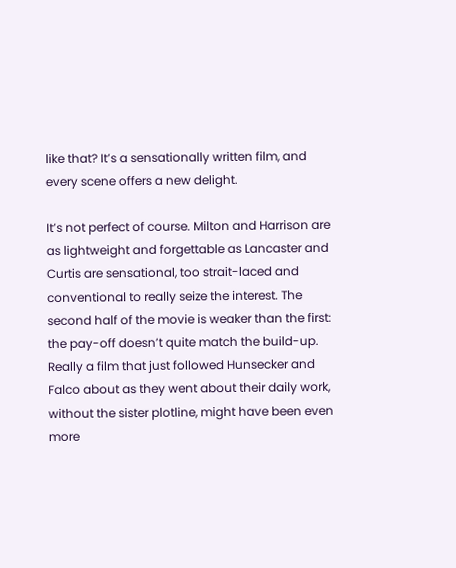like that? It’s a sensationally written film, and every scene offers a new delight.

It’s not perfect of course. Milton and Harrison are as lightweight and forgettable as Lancaster and Curtis are sensational, too strait-laced and conventional to really seize the interest. The second half of the movie is weaker than the first: the pay-off doesn’t quite match the build-up. Really a film that just followed Hunsecker and Falco about as they went about their daily work, without the sister plotline, might have been even more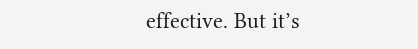effective. But it’s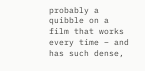probably a quibble on a film that works every time – and has such dense,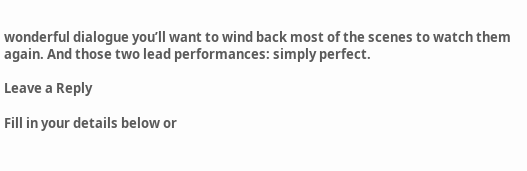wonderful dialogue you’ll want to wind back most of the scenes to watch them again. And those two lead performances: simply perfect.

Leave a Reply

Fill in your details below or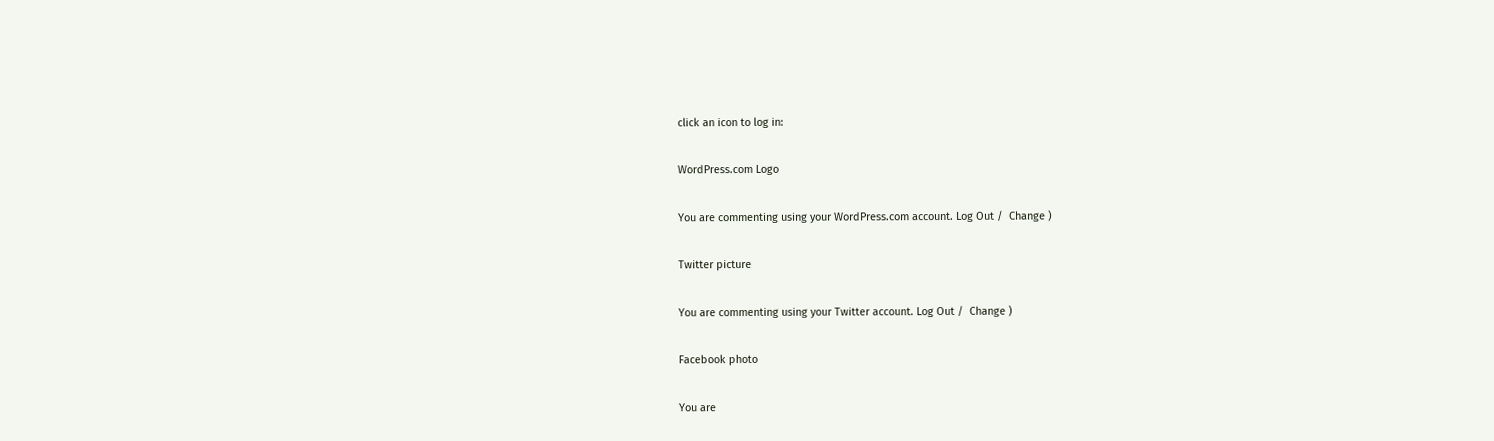click an icon to log in:

WordPress.com Logo

You are commenting using your WordPress.com account. Log Out /  Change )

Twitter picture

You are commenting using your Twitter account. Log Out /  Change )

Facebook photo

You are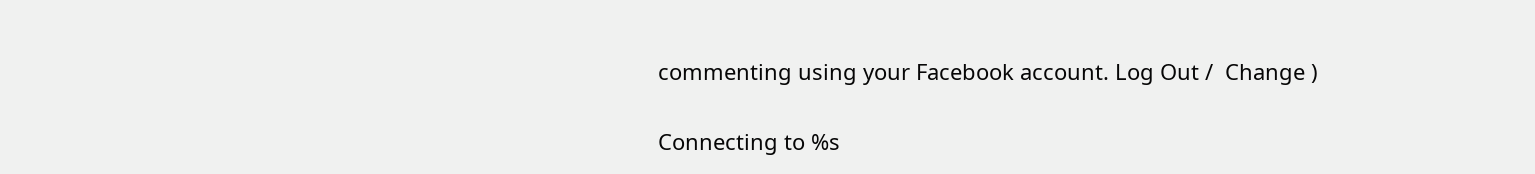commenting using your Facebook account. Log Out /  Change )

Connecting to %s